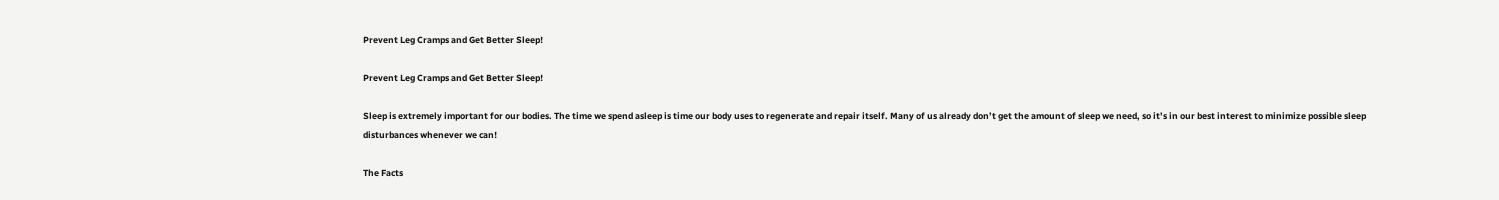Prevent Leg Cramps and Get Better Sleep!

Prevent Leg Cramps and Get Better Sleep!

Sleep is extremely important for our bodies. The time we spend asleep is time our body uses to regenerate and repair itself. Many of us already don’t get the amount of sleep we need, so it’s in our best interest to minimize possible sleep disturbances whenever we can!

The Facts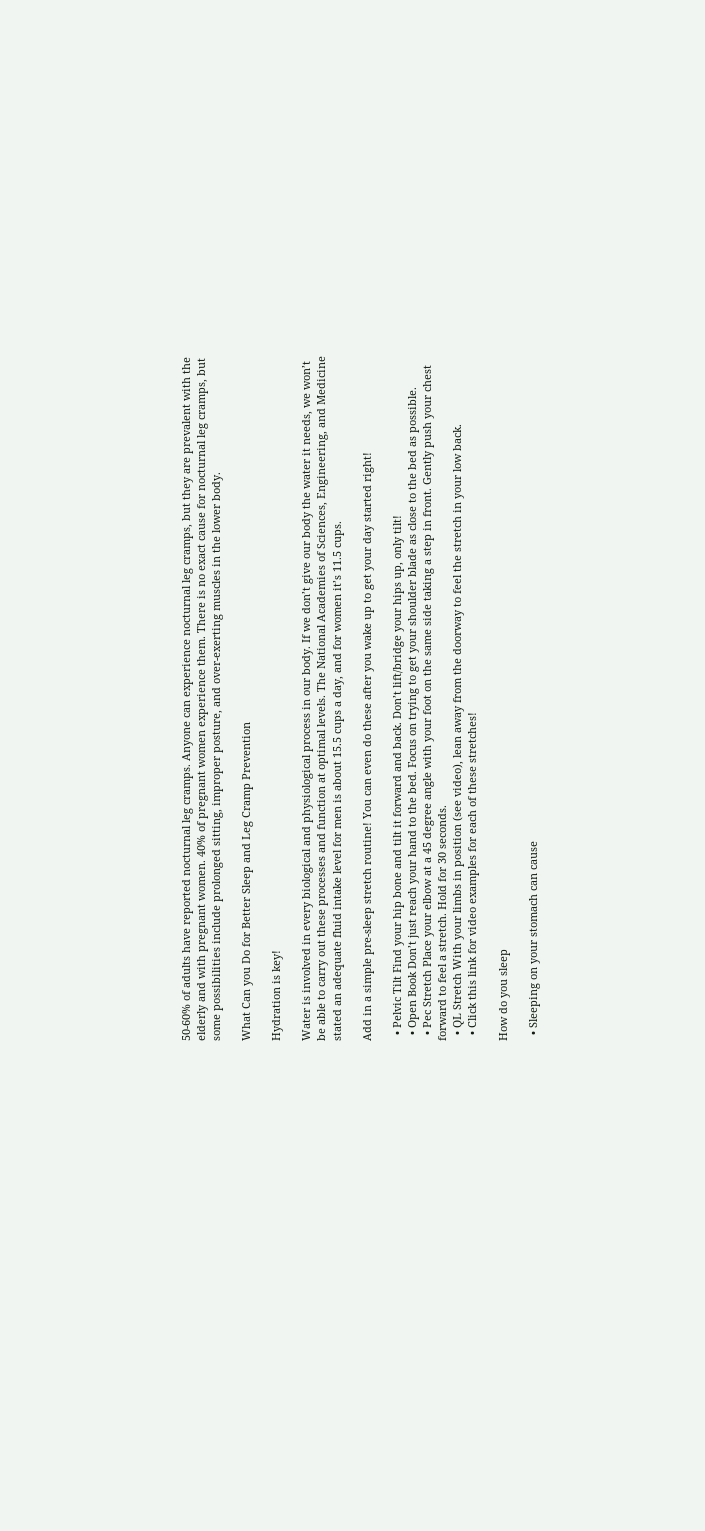50-60% of adults have reported nocturnal leg cramps. Anyone can experience nocturnal leg cramps, but they are prevalent with the elderly and with pregnant women. 40% of pregnant women experience them. There is no exact cause for nocturnal leg cramps, but some possibilities include prolonged sitting, improper posture, and over-exerting muscles in the lower body.

What Can you Do for Better Sleep and Leg Cramp Prevention

Hydration is key!

Water is involved in every biological and physiological process in our body. If we don’t give our body the water it needs, we won’t be able to carry out these processes and function at optimal levels. The National Academies of Sciences, Engineering, and Medicine stated an adequate fluid intake level for men is about 15.5 cups a day, and for women it’s 11.5 cups.

Add in a simple pre-sleep stretch routine! You can even do these after you wake up to get your day started right!

  • Pelvic Tilt Find your hip bone and tilt it forward and back. Don’t lift/bridge your hips up, only tilt!
  • Open Book Don’t just reach your hand to the bed. Focus on trying to get your shoulder blade as close to the bed as possible.
  • Pec Stretch Place your elbow at a 45 degree angle with your foot on the same side taking a step in front. Gently push your chest forward to feel a stretch. Hold for 30 seconds.
  • QL Stretch With your limbs in position (see video), lean away from the doorway to feel the stretch in your low back.
  • Click this link for video examples for each of these stretches!

How do you sleep

  • Sleeping on your stomach can cause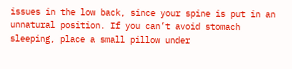issues in the low back, since your spine is put in an unnatural position. If you can’t avoid stomach sleeping, place a small pillow under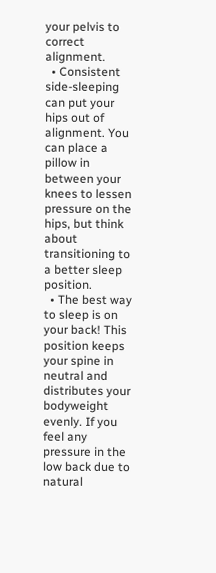your pelvis to correct alignment.
  • Consistent side-sleeping can put your hips out of alignment. You can place a pillow in between your knees to lessen pressure on the hips, but think about transitioning to a better sleep position.
  • The best way to sleep is on your back! This position keeps your spine in neutral and distributes your bodyweight evenly. If you feel any pressure in the low back due to natural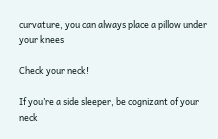curvature, you can always place a pillow under your knees

Check your neck!

If you’re a side sleeper, be cognizant of your neck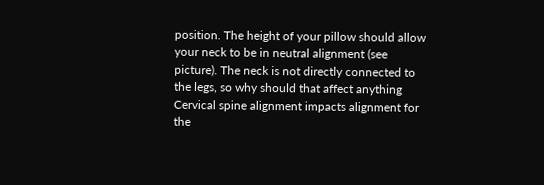position. The height of your pillow should allow your neck to be in neutral alignment (see picture). The neck is not directly connected to the legs, so why should that affect anything Cervical spine alignment impacts alignment for the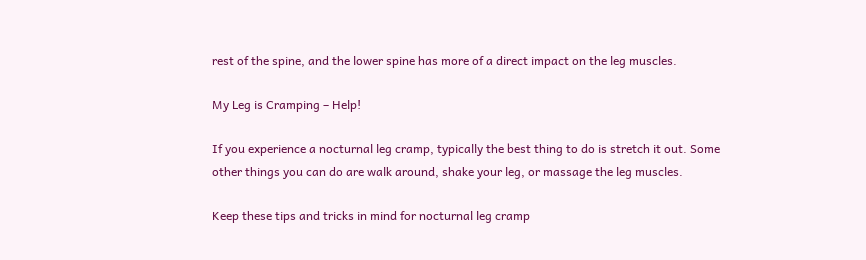rest of the spine, and the lower spine has more of a direct impact on the leg muscles.

My Leg is Cramping – Help!

If you experience a nocturnal leg cramp, typically the best thing to do is stretch it out. Some other things you can do are walk around, shake your leg, or massage the leg muscles.

Keep these tips and tricks in mind for nocturnal leg cramp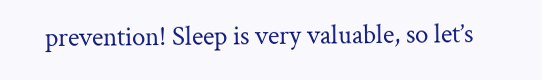prevention! Sleep is very valuable, so let’s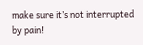make sure it’s not interrupted by pain!